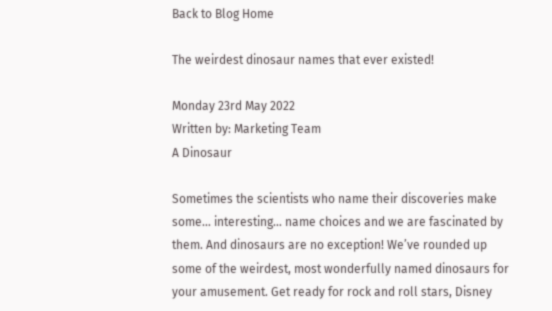Back to Blog Home

The weirdest dinosaur names that ever existed!

Monday 23rd May 2022
Written by: Marketing Team
A Dinosaur

Sometimes the scientists who name their discoveries make some… interesting… name choices and we are fascinated by them. And dinosaurs are no exception! We’ve rounded up some of the weirdest, most wonderfully named dinosaurs for your amusement. Get ready for rock and roll stars, Disney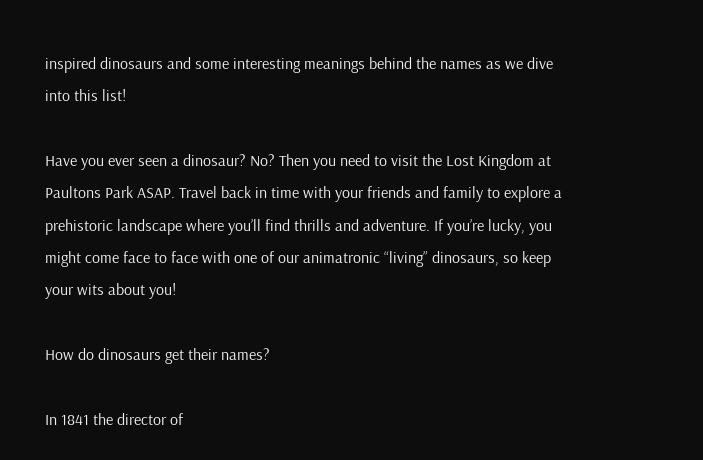inspired dinosaurs and some interesting meanings behind the names as we dive into this list!

Have you ever seen a dinosaur? No? Then you need to visit the Lost Kingdom at Paultons Park ASAP. Travel back in time with your friends and family to explore a prehistoric landscape where you’ll find thrills and adventure. If you’re lucky, you might come face to face with one of our animatronic “living” dinosaurs, so keep your wits about you!

How do dinosaurs get their names?

In 1841 the director of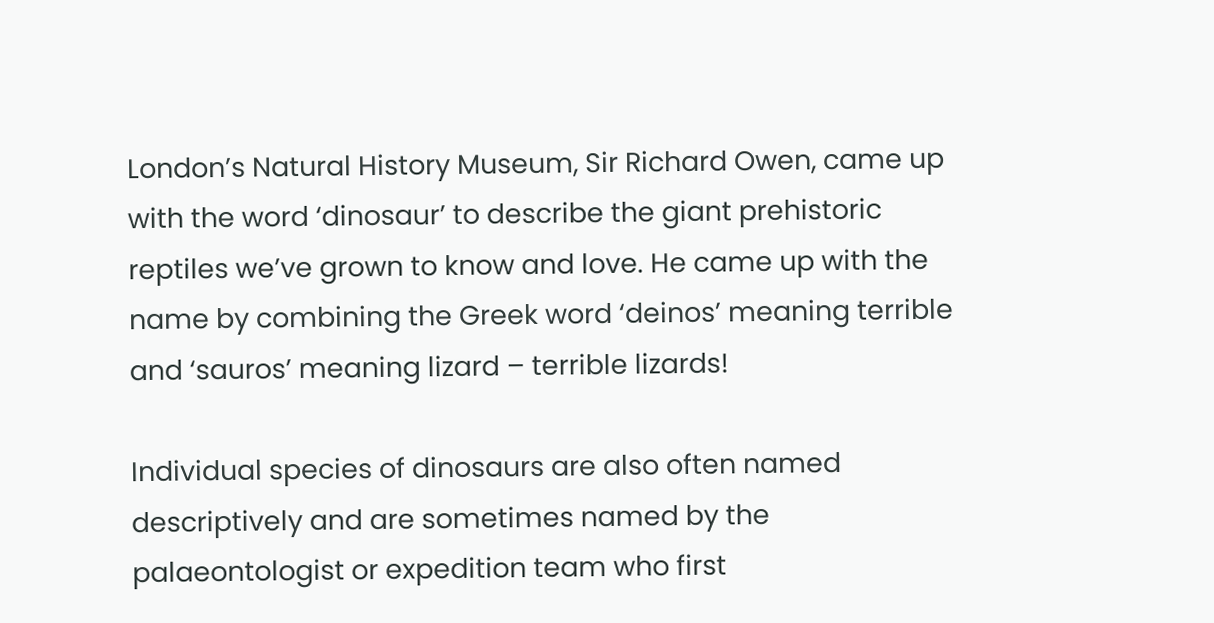London’s Natural History Museum, Sir Richard Owen, came up with the word ‘dinosaur’ to describe the giant prehistoric reptiles we’ve grown to know and love. He came up with the name by combining the Greek word ‘deinos’ meaning terrible and ‘sauros’ meaning lizard – terrible lizards!

Individual species of dinosaurs are also often named descriptively and are sometimes named by the palaeontologist or expedition team who first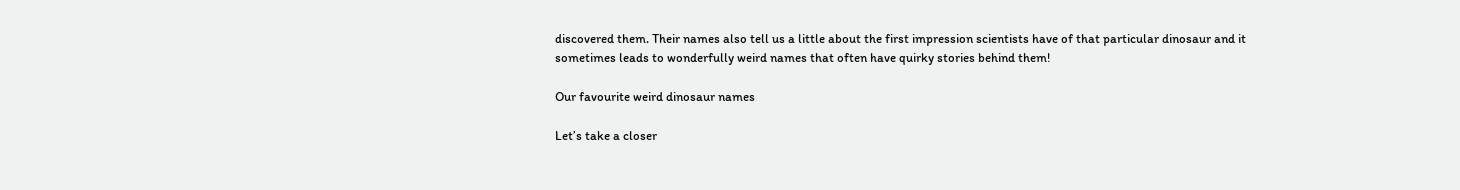discovered them. Their names also tell us a little about the first impression scientists have of that particular dinosaur and it sometimes leads to wonderfully weird names that often have quirky stories behind them!

Our favourite weird dinosaur names

Let’s take a closer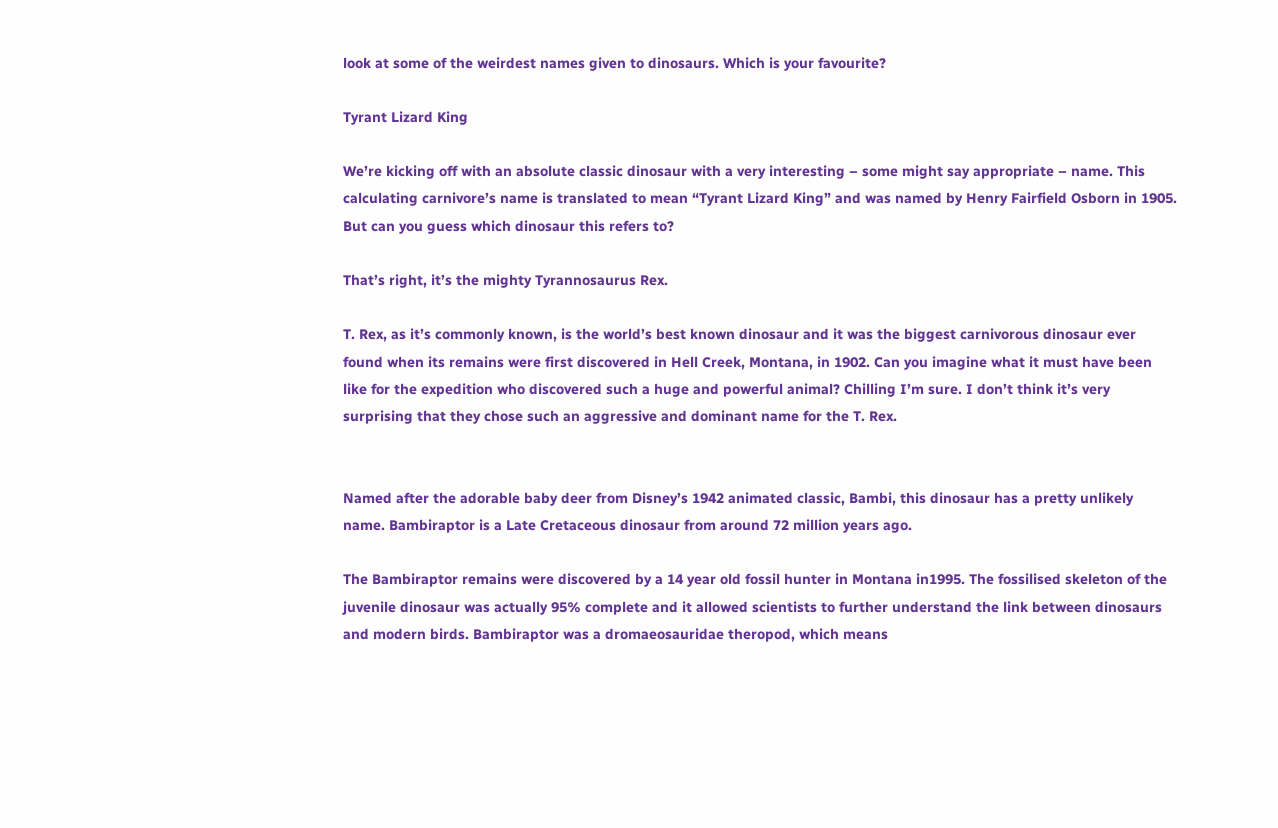look at some of the weirdest names given to dinosaurs. Which is your favourite?

Tyrant Lizard King

We’re kicking off with an absolute classic dinosaur with a very interesting – some might say appropriate – name. This calculating carnivore’s name is translated to mean “Tyrant Lizard King” and was named by Henry Fairfield Osborn in 1905. But can you guess which dinosaur this refers to?

That’s right, it’s the mighty Tyrannosaurus Rex.

T. Rex, as it’s commonly known, is the world’s best known dinosaur and it was the biggest carnivorous dinosaur ever found when its remains were first discovered in Hell Creek, Montana, in 1902. Can you imagine what it must have been like for the expedition who discovered such a huge and powerful animal? Chilling I’m sure. I don’t think it’s very surprising that they chose such an aggressive and dominant name for the T. Rex.


Named after the adorable baby deer from Disney’s 1942 animated classic, Bambi, this dinosaur has a pretty unlikely name. Bambiraptor is a Late Cretaceous dinosaur from around 72 million years ago.

The Bambiraptor remains were discovered by a 14 year old fossil hunter in Montana in1995. The fossilised skeleton of the juvenile dinosaur was actually 95% complete and it allowed scientists to further understand the link between dinosaurs and modern birds. Bambiraptor was a dromaeosauridae theropod, which means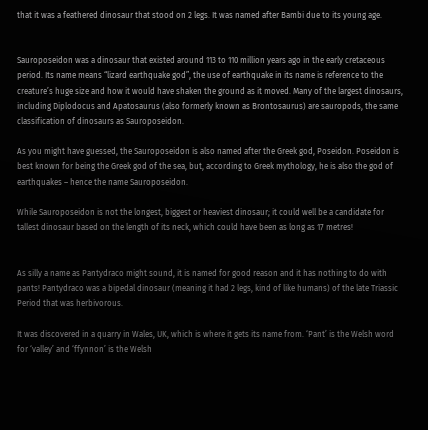that it was a feathered dinosaur that stood on 2 legs. It was named after Bambi due to its young age.


Sauroposeidon was a dinosaur that existed around 113 to 110 million years ago in the early cretaceous period. Its name means “lizard earthquake god”, the use of earthquake in its name is reference to the creature’s huge size and how it would have shaken the ground as it moved. Many of the largest dinosaurs, including Diplodocus and Apatosaurus (also formerly known as Brontosaurus) are sauropods, the same classification of dinosaurs as Sauroposeidon.

As you might have guessed, the Sauroposeidon is also named after the Greek god, Poseidon. Poseidon is best known for being the Greek god of the sea, but, according to Greek mythology, he is also the god of earthquakes – hence the name Sauroposeidon.

While Sauroposeidon is not the longest, biggest or heaviest dinosaur; it could well be a candidate for tallest dinosaur based on the length of its neck, which could have been as long as 17 metres!


As silly a name as Pantydraco might sound, it is named for good reason and it has nothing to do with pants! Pantydraco was a bipedal dinosaur (meaning it had 2 legs, kind of like humans) of the late Triassic Period that was herbivorous.

It was discovered in a quarry in Wales, UK, which is where it gets its name from. ‘Pant’ is the Welsh word for ‘valley’ and ‘ffynnon’ is the Welsh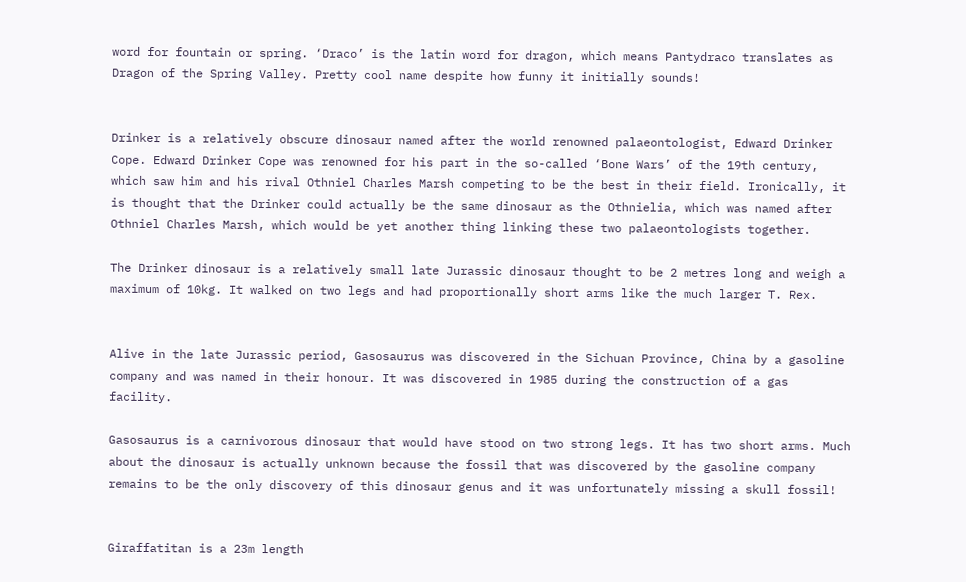word for fountain or spring. ‘Draco’ is the latin word for dragon, which means Pantydraco translates as Dragon of the Spring Valley. Pretty cool name despite how funny it initially sounds!


Drinker is a relatively obscure dinosaur named after the world renowned palaeontologist, Edward Drinker Cope. Edward Drinker Cope was renowned for his part in the so-called ‘Bone Wars’ of the 19th century, which saw him and his rival Othniel Charles Marsh competing to be the best in their field. Ironically, it is thought that the Drinker could actually be the same dinosaur as the Othnielia, which was named after Othniel Charles Marsh, which would be yet another thing linking these two palaeontologists together.

The Drinker dinosaur is a relatively small late Jurassic dinosaur thought to be 2 metres long and weigh a maximum of 10kg. It walked on two legs and had proportionally short arms like the much larger T. Rex.


Alive in the late Jurassic period, Gasosaurus was discovered in the Sichuan Province, China by a gasoline company and was named in their honour. It was discovered in 1985 during the construction of a gas facility.

Gasosaurus is a carnivorous dinosaur that would have stood on two strong legs. It has two short arms. Much about the dinosaur is actually unknown because the fossil that was discovered by the gasoline company remains to be the only discovery of this dinosaur genus and it was unfortunately missing a skull fossil!


Giraffatitan is a 23m length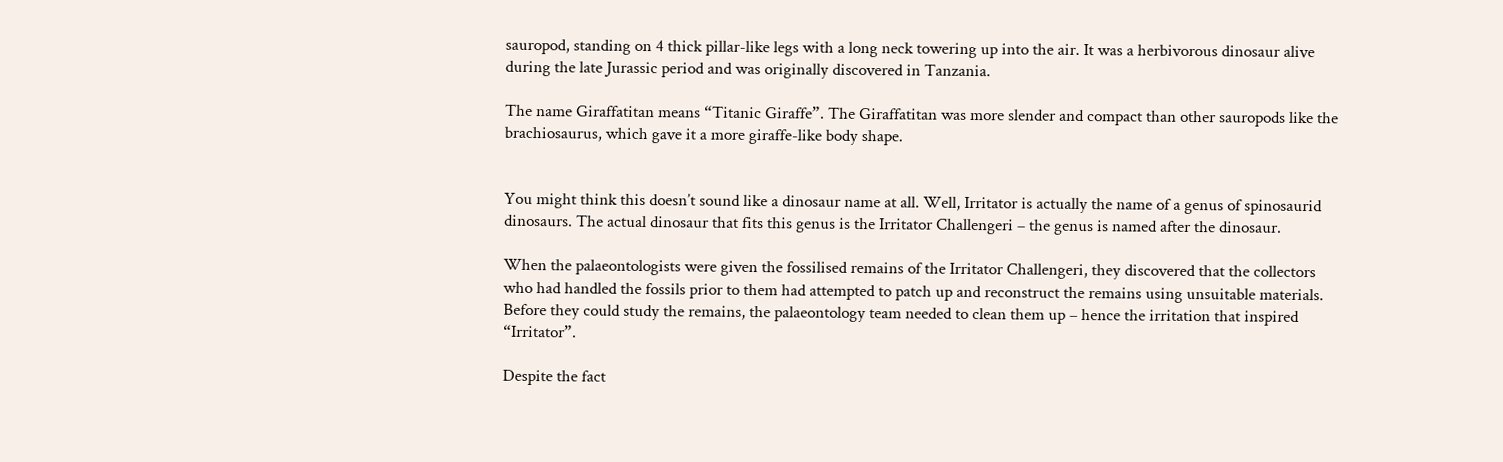sauropod, standing on 4 thick pillar-like legs with a long neck towering up into the air. It was a herbivorous dinosaur alive during the late Jurassic period and was originally discovered in Tanzania.

The name Giraffatitan means “Titanic Giraffe”. The Giraffatitan was more slender and compact than other sauropods like the brachiosaurus, which gave it a more giraffe-like body shape.


You might think this doesn’t sound like a dinosaur name at all. Well, Irritator is actually the name of a genus of spinosaurid dinosaurs. The actual dinosaur that fits this genus is the Irritator Challengeri – the genus is named after the dinosaur.

When the palaeontologists were given the fossilised remains of the Irritator Challengeri, they discovered that the collectors who had handled the fossils prior to them had attempted to patch up and reconstruct the remains using unsuitable materials. Before they could study the remains, the palaeontology team needed to clean them up – hence the irritation that inspired “Irritator”.

Despite the fact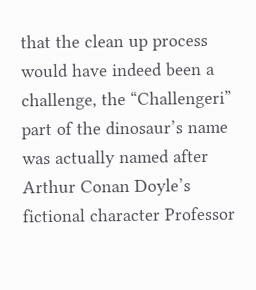that the clean up process would have indeed been a challenge, the “Challengeri” part of the dinosaur’s name was actually named after Arthur Conan Doyle’s fictional character Professor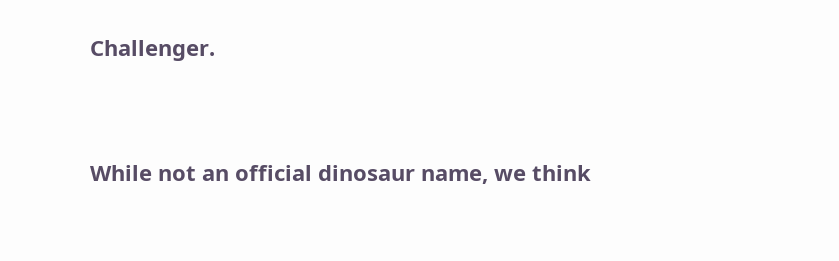Challenger.


While not an official dinosaur name, we think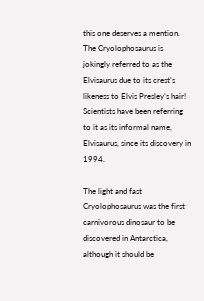this one deserves a mention. The Cryolophosaurus is jokingly referred to as the Elvisaurus due to its crest’s likeness to Elvis Presley’s hair! Scientists have been referring to it as its informal name, Elvisaurus, since its discovery in 1994.

The light and fast Cryolophosaurus was the first carnivorous dinosaur to be discovered in Antarctica, although it should be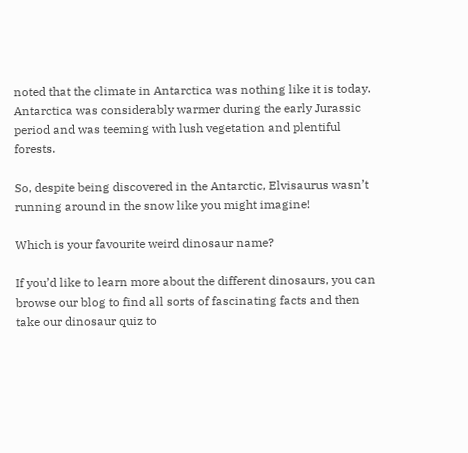noted that the climate in Antarctica was nothing like it is today. Antarctica was considerably warmer during the early Jurassic period and was teeming with lush vegetation and plentiful forests.

So, despite being discovered in the Antarctic, Elvisaurus wasn’t running around in the snow like you might imagine!

Which is your favourite weird dinosaur name?

If you’d like to learn more about the different dinosaurs, you can browse our blog to find all sorts of fascinating facts and then take our dinosaur quiz to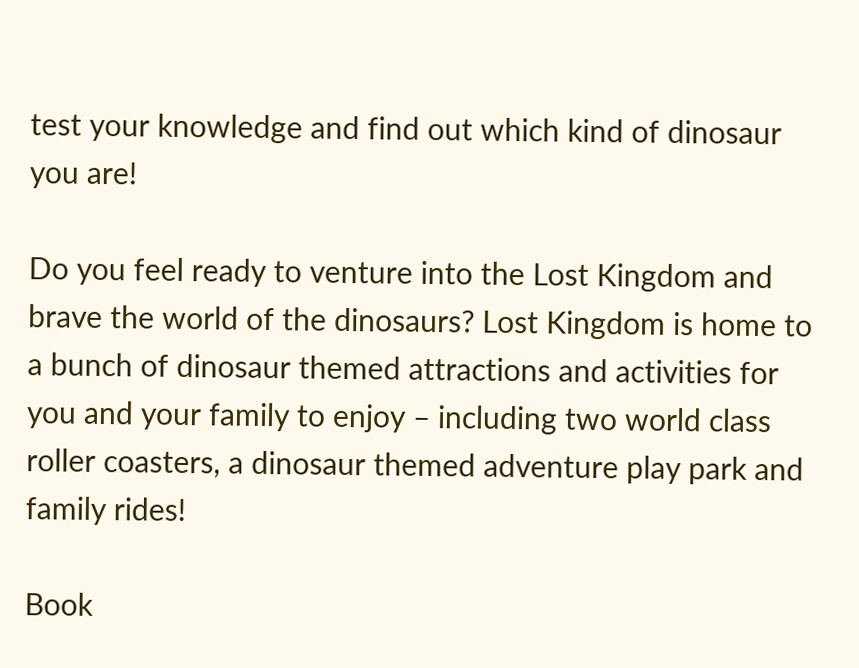test your knowledge and find out which kind of dinosaur you are!

Do you feel ready to venture into the Lost Kingdom and brave the world of the dinosaurs? Lost Kingdom is home to a bunch of dinosaur themed attractions and activities for you and your family to enjoy – including two world class roller coasters, a dinosaur themed adventure play park and family rides!

Book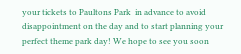your tickets to Paultons Park  in advance to avoid disappointment on the day and to start planning your perfect theme park day! We hope to see you soon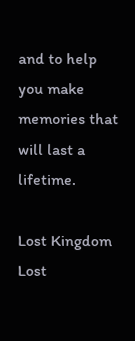and to help you make memories that will last a lifetime.

Lost Kingdom
Lost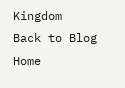Kingdom
Back to Blog Home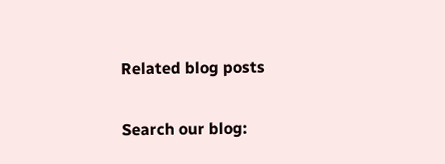Related blog posts

Search our blog: